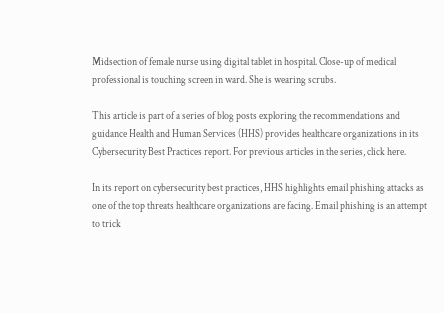Midsection of female nurse using digital tablet in hospital. Close-up of medical professional is touching screen in ward. She is wearing scrubs.

This article is part of a series of blog posts exploring the recommendations and guidance Health and Human Services (HHS) provides healthcare organizations in its Cybersecurity Best Practices report. For previous articles in the series, click here.

In its report on cybersecurity best practices, HHS highlights email phishing attacks as one of the top threats healthcare organizations are facing. Email phishing is an attempt to trick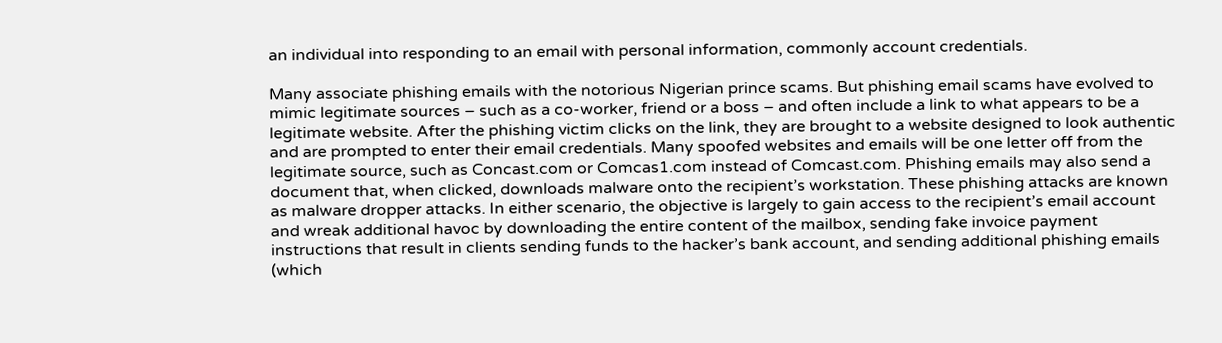an individual into responding to an email with personal information, commonly account credentials.

Many associate phishing emails with the notorious Nigerian prince scams. But phishing email scams have evolved to mimic legitimate sources – such as a co-worker, friend or a boss – and often include a link to what appears to be a legitimate website. After the phishing victim clicks on the link, they are brought to a website designed to look authentic and are prompted to enter their email credentials. Many spoofed websites and emails will be one letter off from the legitimate source, such as Concast.com or Comcas1.com instead of Comcast.com. Phishing emails may also send a document that, when clicked, downloads malware onto the recipient’s workstation. These phishing attacks are known as malware dropper attacks. In either scenario, the objective is largely to gain access to the recipient’s email account and wreak additional havoc by downloading the entire content of the mailbox, sending fake invoice payment instructions that result in clients sending funds to the hacker’s bank account, and sending additional phishing emails (which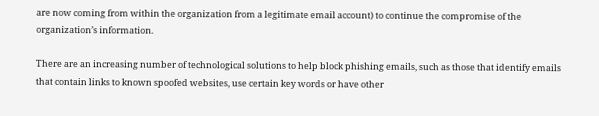are now coming from within the organization from a legitimate email account) to continue the compromise of the organization’s information.

There are an increasing number of technological solutions to help block phishing emails, such as those that identify emails that contain links to known spoofed websites, use certain key words or have other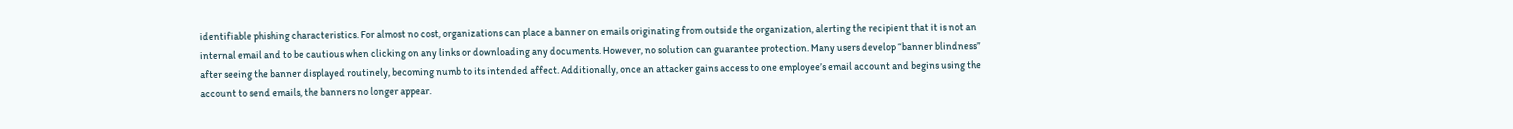identifiable phishing characteristics. For almost no cost, organizations can place a banner on emails originating from outside the organization, alerting the recipient that it is not an internal email and to be cautious when clicking on any links or downloading any documents. However, no solution can guarantee protection. Many users develop “banner blindness” after seeing the banner displayed routinely, becoming numb to its intended affect. Additionally, once an attacker gains access to one employee’s email account and begins using the account to send emails, the banners no longer appear.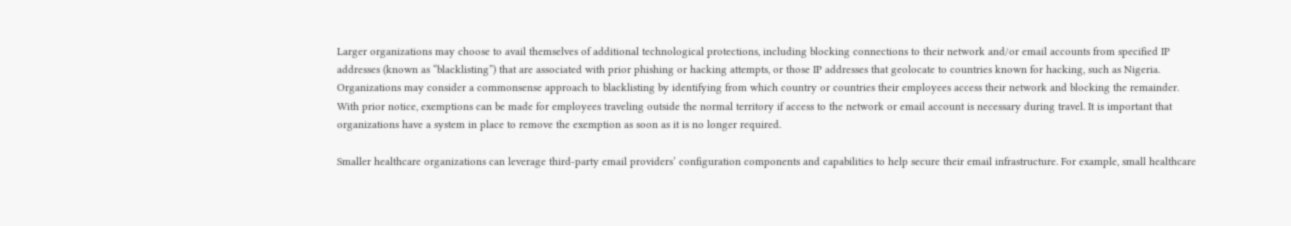Larger organizations may choose to avail themselves of additional technological protections, including blocking connections to their network and/or email accounts from specified IP addresses (known as “blacklisting”) that are associated with prior phishing or hacking attempts, or those IP addresses that geolocate to countries known for hacking, such as Nigeria. Organizations may consider a commonsense approach to blacklisting by identifying from which country or countries their employees access their network and blocking the remainder. With prior notice, exemptions can be made for employees traveling outside the normal territory if access to the network or email account is necessary during travel. It is important that organizations have a system in place to remove the exemption as soon as it is no longer required.

Smaller healthcare organizations can leverage third-party email providers’ configuration components and capabilities to help secure their email infrastructure. For example, small healthcare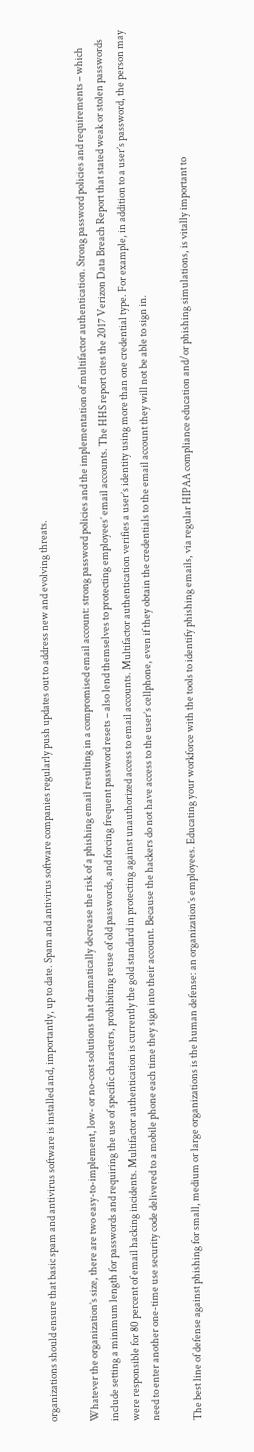organizations should ensure that basic spam and antivirus software is installed and, importantly, up to date. Spam and antivirus software companies regularly push updates out to address new and evolving threats.

Whatever the organization’s size, there are two easy-to-implement, low- or no-cost solutions that dramatically decrease the risk of a phishing email resulting in a compromised email account: strong password policies and the implementation of multifactor authentication. Strong password policies and requirements – which include setting a minimum length for passwords and requiring the use of specific characters, prohibiting reuse of old passwords, and forcing frequent password resets – also lend themselves to protecting employees’ email accounts. The HHS report cites the 2017 Verizon Data Breach Report that stated weak or stolen passwords were responsible for 80 percent of email hacking incidents. Multifactor authentication is currently the gold standard in protecting against unauthorized access to email accounts. Multifactor authentication verifies a user’s identity using more than one credential type. For example, in addition to a user’s password, the person may need to enter another one-time use security code delivered to a mobile phone each time they sign into their account. Because the hackers do not have access to the user’s cellphone, even if they obtain the credentials to the email account they will not be able to sign in.

The best line of defense against phishing for small, medium or large organizations is the human defense: an organization’s employees. Educating your workforce with the tools to identify phishing emails, via regular HIPAA compliance education and/or phishing simulations, is vitally important to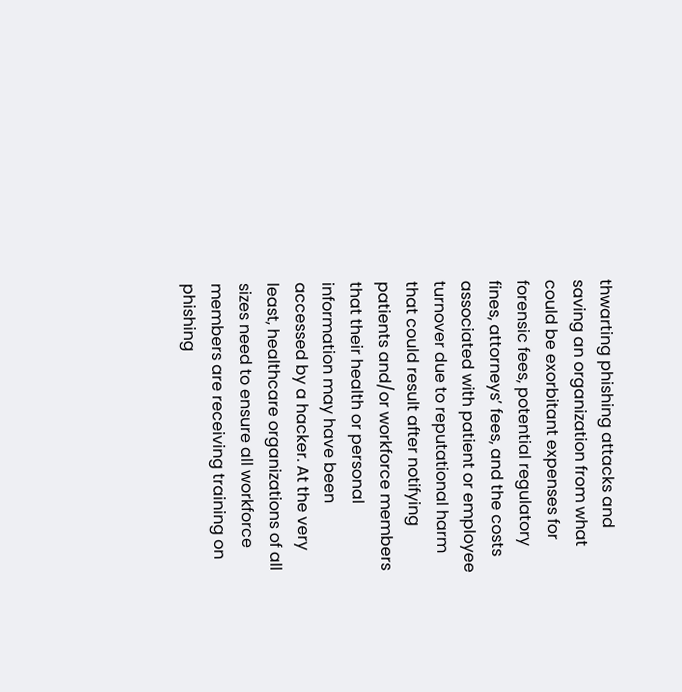thwarting phishing attacks and saving an organization from what could be exorbitant expenses for forensic fees, potential regulatory fines, attorneys’ fees, and the costs associated with patient or employee turnover due to reputational harm that could result after notifying patients and/or workforce members that their health or personal information may have been accessed by a hacker. At the very least, healthcare organizations of all sizes need to ensure all workforce members are receiving training on phishing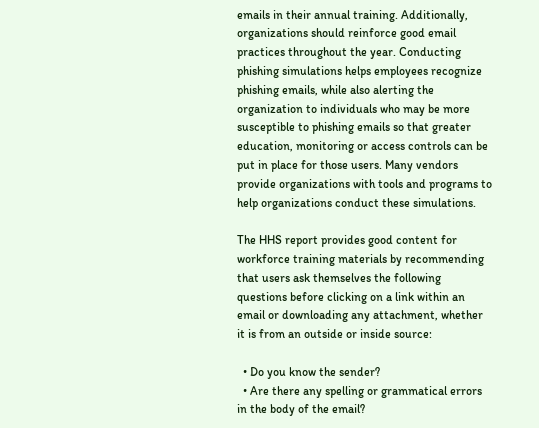emails in their annual training. Additionally, organizations should reinforce good email practices throughout the year. Conducting phishing simulations helps employees recognize phishing emails, while also alerting the organization to individuals who may be more susceptible to phishing emails so that greater education, monitoring or access controls can be put in place for those users. Many vendors provide organizations with tools and programs to help organizations conduct these simulations.

The HHS report provides good content for workforce training materials by recommending that users ask themselves the following questions before clicking on a link within an email or downloading any attachment, whether it is from an outside or inside source:

  • Do you know the sender?
  • Are there any spelling or grammatical errors in the body of the email?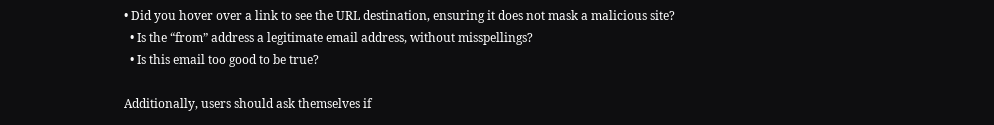• Did you hover over a link to see the URL destination, ensuring it does not mask a malicious site?
  • Is the “from” address a legitimate email address, without misspellings?
  • Is this email too good to be true?

Additionally, users should ask themselves if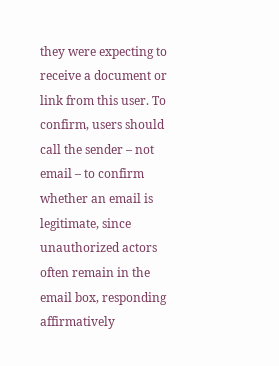they were expecting to receive a document or link from this user. To confirm, users should call the sender – not email – to confirm whether an email is legitimate, since unauthorized actors often remain in the email box, responding affirmatively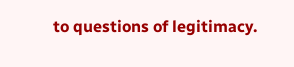to questions of legitimacy.